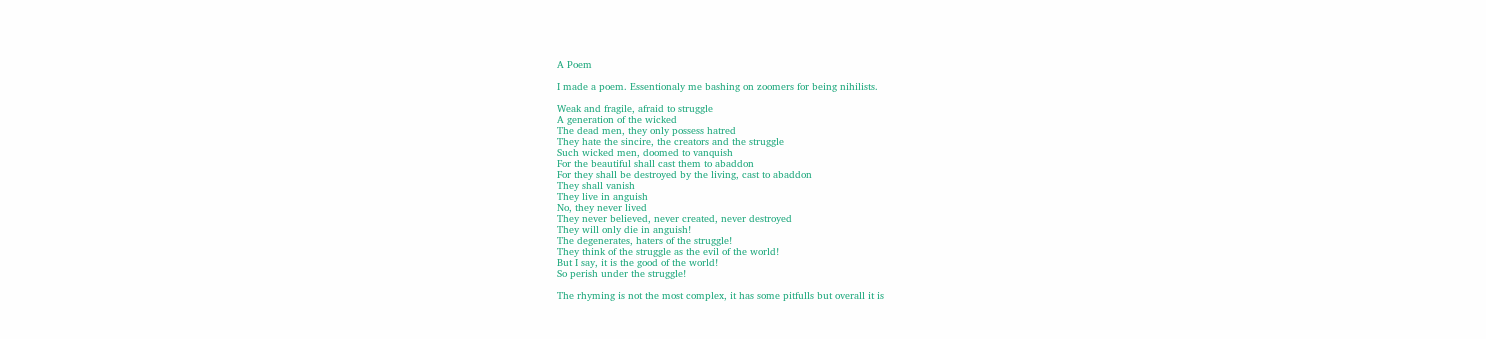A Poem

I made a poem. Essentionaly me bashing on zoomers for being nihilists.

Weak and fragile, afraid to struggle
A generation of the wicked
The dead men, they only possess hatred
They hate the sincire, the creators and the struggle
Such wicked men, doomed to vanquish
For the beautiful shall cast them to abaddon
For they shall be destroyed by the living, cast to abaddon
They shall vanish
They live in anguish
No, they never lived
They never believed, never created, never destroyed
They will only die in anguish!
The degenerates, haters of the struggle!
They think of the struggle as the evil of the world!
But I say, it is the good of the world!
So perish under the struggle!

The rhyming is not the most complex, it has some pitfulls but overall it is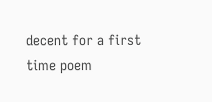decent for a first time poem